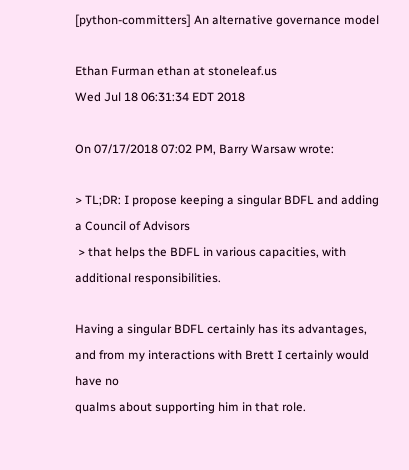[python-committers] An alternative governance model

Ethan Furman ethan at stoneleaf.us
Wed Jul 18 06:31:34 EDT 2018

On 07/17/2018 07:02 PM, Barry Warsaw wrote:

> TL;DR: I propose keeping a singular BDFL and adding a Council of Advisors
 > that helps the BDFL in various capacities, with additional responsibilities.

Having a singular BDFL certainly has its advantages, and from my interactions with Brett I certainly would have no
qualms about supporting him in that role.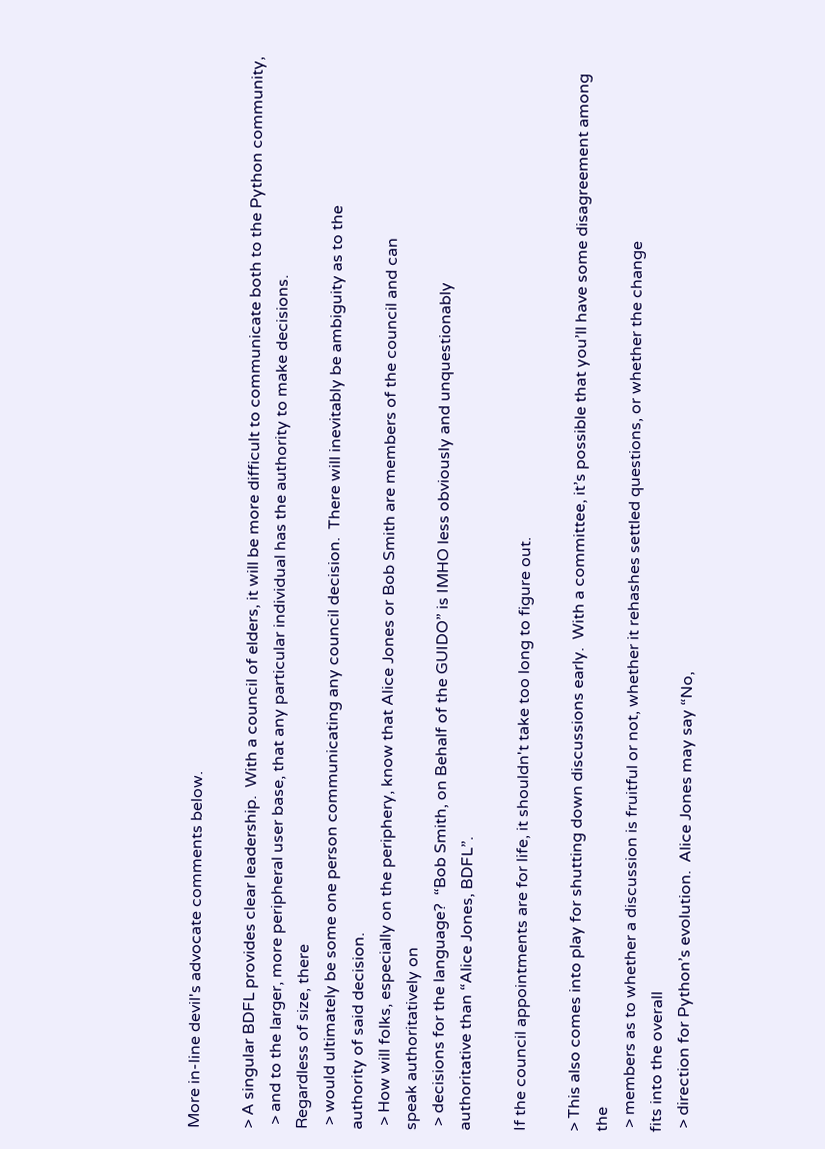More in-line devil's advocate comments below.

> A singular BDFL provides clear leadership.  With a council of elders, it will be more difficult to communicate both to the Python community,
 > and to the larger, more peripheral user base, that any particular individual has the authority to make decisions.
Regardless of size, there
 > would ultimately be some one person communicating any council decision.  There will inevitably be ambiguity as to the
authority of said decision.
 > How will folks, especially on the periphery, know that Alice Jones or Bob Smith are members of the council and can
speak authoritatively on
 > decisions for the language?  “Bob Smith, on Behalf of the GUIDO” is IMHO less obviously and unquestionably
authoritative than “Alice Jones, BDFL”.

If the council appointments are for life, it shouldn't take too long to figure out.

> This also comes into play for shutting down discussions early.  With a committee, it’s possible that you’ll have some disagreement among the
 > members as to whether a discussion is fruitful or not, whether it rehashes settled questions, or whether the change
fits into the overall
 > direction for Python’s evolution.  Alice Jones may say “No,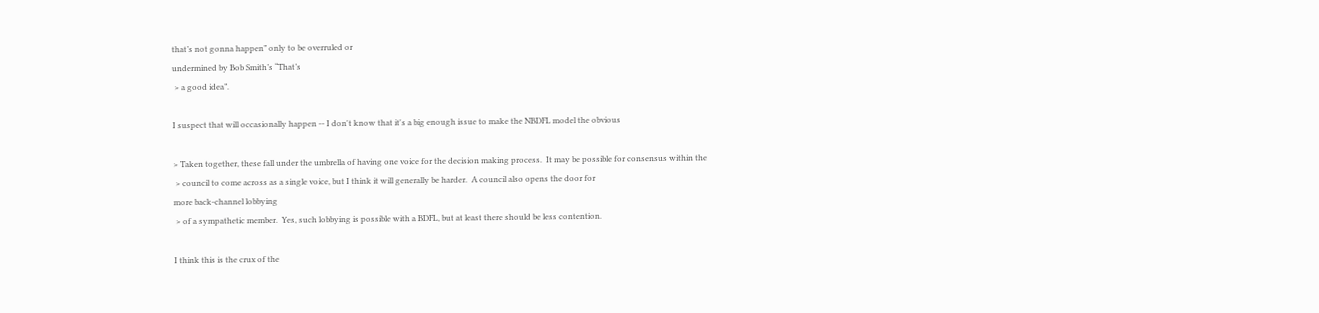that’s not gonna happen” only to be overruled or
undermined by Bob Smith’s “That’s
 > a good idea”.

I suspect that will occasionally happen -- I don't know that it's a big enough issue to make the NBDFL model the obvious

> Taken together, these fall under the umbrella of having one voice for the decision making process.  It may be possible for consensus within the
 > council to come across as a single voice, but I think it will generally be harder.  A council also opens the door for
more back-channel lobbying
 > of a sympathetic member.  Yes, such lobbying is possible with a BDFL, but at least there should be less contention.

I think this is the crux of the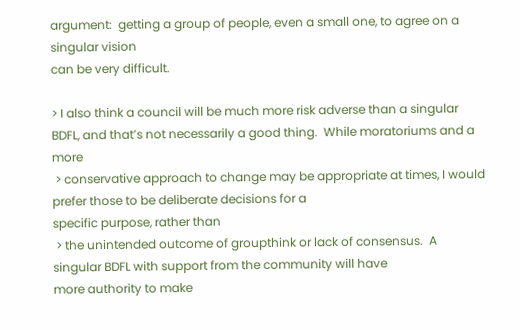argument:  getting a group of people, even a small one, to agree on a singular vision
can be very difficult.

> I also think a council will be much more risk adverse than a singular BDFL, and that’s not necessarily a good thing.  While moratoriums and a more
 > conservative approach to change may be appropriate at times, I would prefer those to be deliberate decisions for a
specific purpose, rather than
 > the unintended outcome of groupthink or lack of consensus.  A singular BDFL with support from the community will have
more authority to make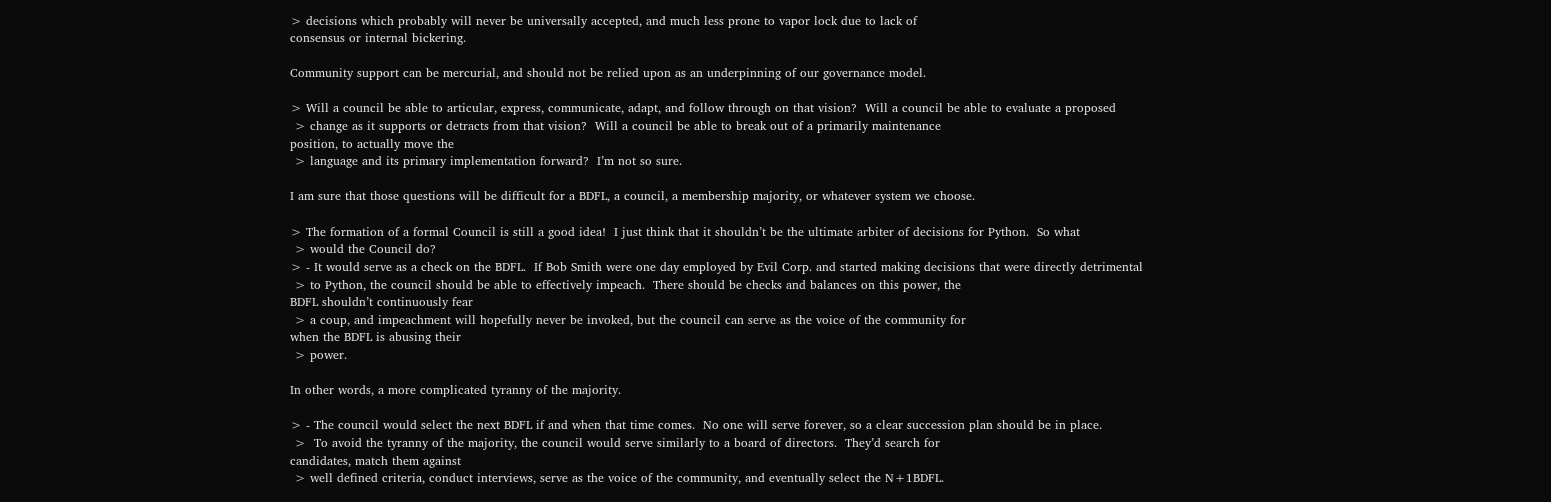> decisions which probably will never be universally accepted, and much less prone to vapor lock due to lack of
consensus or internal bickering.

Community support can be mercurial, and should not be relied upon as an underpinning of our governance model.

> Will a council be able to articular, express, communicate, adapt, and follow through on that vision?  Will a council be able to evaluate a proposed
 > change as it supports or detracts from that vision?  Will a council be able to break out of a primarily maintenance
position, to actually move the
 > language and its primary implementation forward?  I’m not so sure.

I am sure that those questions will be difficult for a BDFL, a council, a membership majority, or whatever system we choose.

> The formation of a formal Council is still a good idea!  I just think that it shouldn’t be the ultimate arbiter of decisions for Python.  So what
 > would the Council do?
> - It would serve as a check on the BDFL.  If Bob Smith were one day employed by Evil Corp. and started making decisions that were directly detrimental
 > to Python, the council should be able to effectively impeach.  There should be checks and balances on this power, the
BDFL shouldn’t continuously fear
 > a coup, and impeachment will hopefully never be invoked, but the council can serve as the voice of the community for
when the BDFL is abusing their
 > power.

In other words, a more complicated tyranny of the majority.

> - The council would select the next BDFL if and when that time comes.  No one will serve forever, so a clear succession plan should be in place.
 >  To avoid the tyranny of the majority, the council would serve similarly to a board of directors.  They’d search for
candidates, match them against
 > well defined criteria, conduct interviews, serve as the voice of the community, and eventually select the N+1BDFL.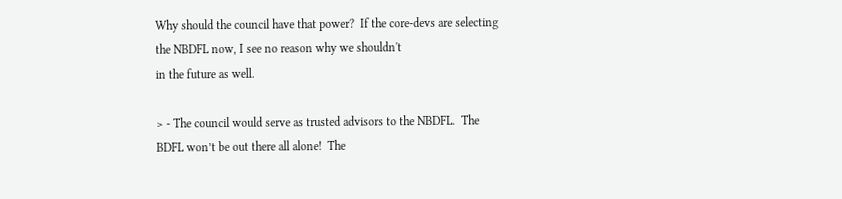Why should the council have that power?  If the core-devs are selecting the NBDFL now, I see no reason why we shouldn't
in the future as well.

> - The council would serve as trusted advisors to the NBDFL.  The BDFL won’t be out there all alone!  The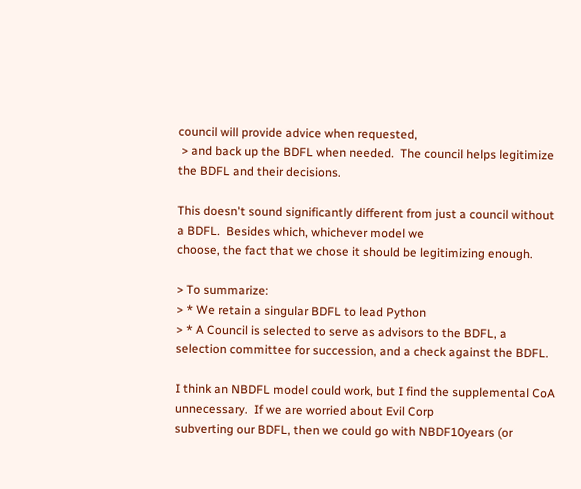council will provide advice when requested,
 > and back up the BDFL when needed.  The council helps legitimize the BDFL and their decisions.

This doesn't sound significantly different from just a council without a BDFL.  Besides which, whichever model we
choose, the fact that we chose it should be legitimizing enough.

> To summarize:
> * We retain a singular BDFL to lead Python
> * A Council is selected to serve as advisors to the BDFL, a selection committee for succession, and a check against the BDFL.

I think an NBDFL model could work, but I find the supplemental CoA unnecessary.  If we are worried about Evil Corp
subverting our BDFL, then we could go with NBDF10years (or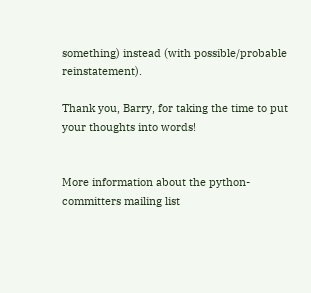something) instead (with possible/probable reinstatement).

Thank you, Barry, for taking the time to put your thoughts into words!


More information about the python-committers mailing list